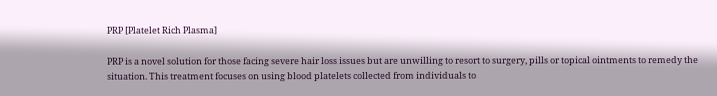PRP [Platelet Rich Plasma]

PRP is a novel solution for those facing severe hair loss issues but are unwilling to resort to surgery, pills or topical ointments to remedy the situation. This treatment focuses on using blood platelets collected from individuals to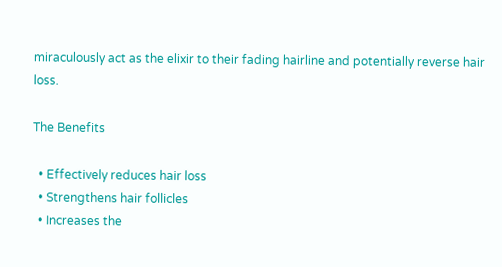miraculously act as the elixir to their fading hairline and potentially reverse hair loss.

The Benefits

  • Effectively reduces hair loss
  • Strengthens hair follicles
  • Increases the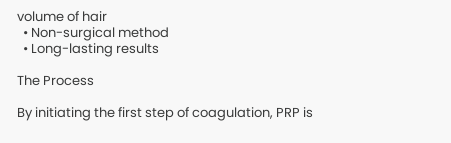volume of hair
  • Non-surgical method
  • Long-lasting results

The Process

By initiating the first step of coagulation, PRP is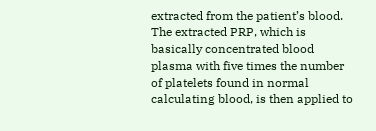extracted from the patient’s blood. The extracted PRP, which is basically concentrated blood plasma with five times the number of platelets found in normal calculating blood, is then applied to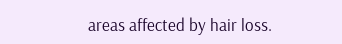areas affected by hair loss.